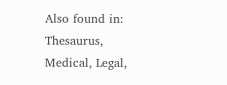Also found in: Thesaurus, Medical, Legal,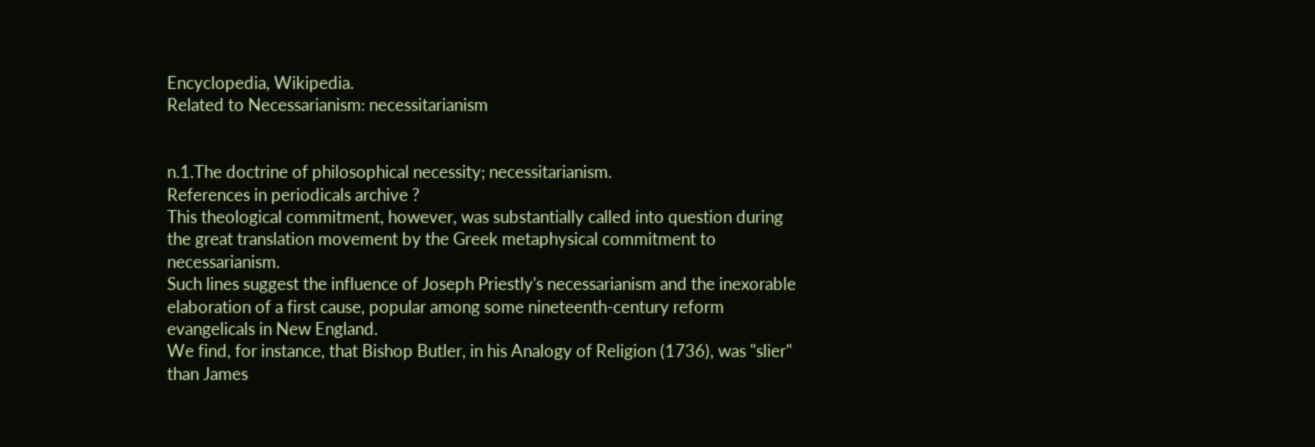Encyclopedia, Wikipedia.
Related to Necessarianism: necessitarianism


n.1.The doctrine of philosophical necessity; necessitarianism.
References in periodicals archive ?
This theological commitment, however, was substantially called into question during the great translation movement by the Greek metaphysical commitment to necessarianism.
Such lines suggest the influence of Joseph Priestly's necessarianism and the inexorable elaboration of a first cause, popular among some nineteenth-century reform evangelicals in New England.
We find, for instance, that Bishop Butler, in his Analogy of Religion (1736), was "slier" than James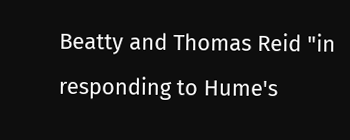Beatty and Thomas Reid "in responding to Hume's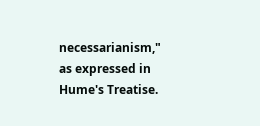necessarianism," as expressed in Hume's Treatise.